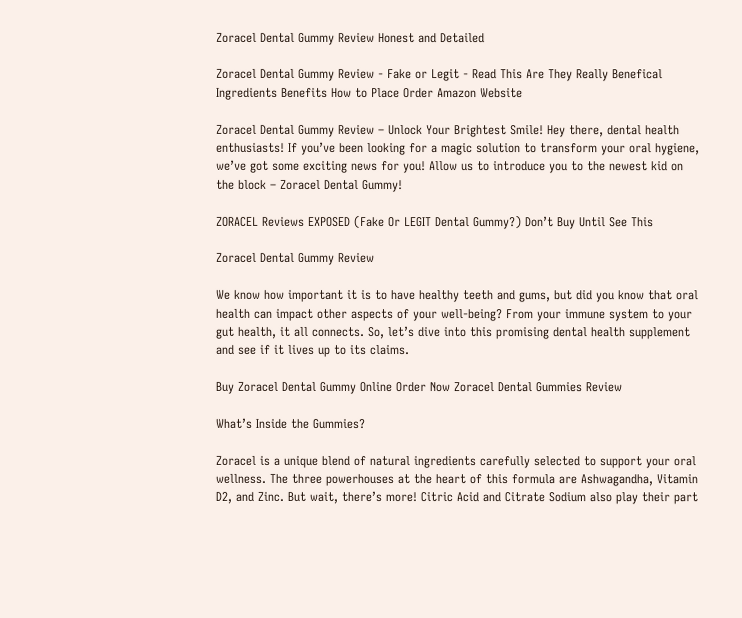Zoracel Dental Gummy Review Honest and Detailed

Zoracel Dental Gummy Review - Fake or Legit - Read This Are They Really Benefical Ingredients Benefits How to Place Order Amazon Website

Zoracel Dental Gummy Review – Unlock Your Brightest Smile! Hey there, dental health enthusiasts! If you’ve been looking for a magic solution to transform your oral hygiene, we’ve got some exciting news for you! Allow us to introduce you to the newest kid on the block – Zoracel Dental Gummy!

ZORACEL Reviews EXPOSED (Fake Or LEGIT Dental Gummy?) Don’t Buy Until See This

Zoracel Dental Gummy Review

We know how important it is to have healthy teeth and gums, but did you know that oral health can impact other aspects of your well-being? From your immune system to your gut health, it all connects. So, let’s dive into this promising dental health supplement and see if it lives up to its claims.

Buy Zoracel Dental Gummy Online Order Now Zoracel Dental Gummies Review

What’s Inside the Gummies?

Zoracel is a unique blend of natural ingredients carefully selected to support your oral wellness. The three powerhouses at the heart of this formula are Ashwagandha, Vitamin D2, and Zinc. But wait, there’s more! Citric Acid and Citrate Sodium also play their part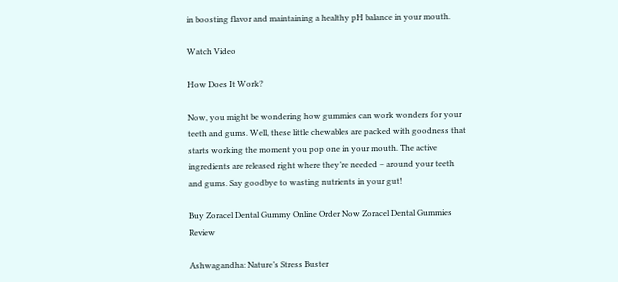in boosting flavor and maintaining a healthy pH balance in your mouth.

Watch Video

How Does It Work?

Now, you might be wondering how gummies can work wonders for your teeth and gums. Well, these little chewables are packed with goodness that starts working the moment you pop one in your mouth. The active ingredients are released right where they’re needed – around your teeth and gums. Say goodbye to wasting nutrients in your gut!

Buy Zoracel Dental Gummy Online Order Now Zoracel Dental Gummies Review

Ashwagandha: Nature’s Stress Buster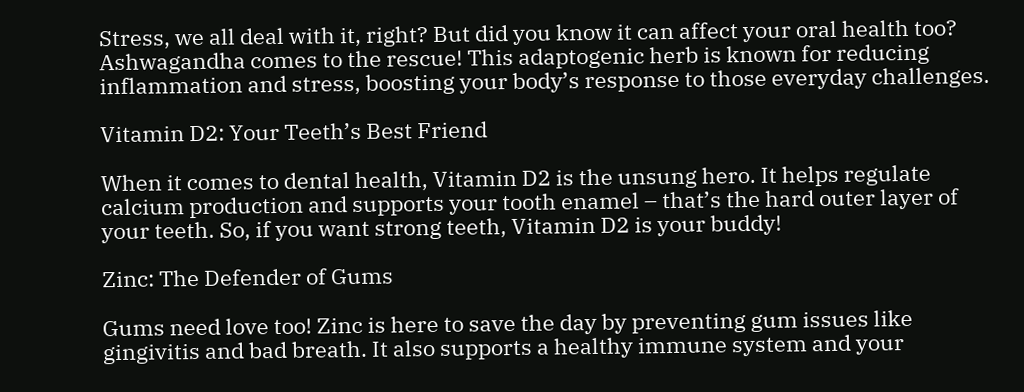Stress, we all deal with it, right? But did you know it can affect your oral health too? Ashwagandha comes to the rescue! This adaptogenic herb is known for reducing inflammation and stress, boosting your body’s response to those everyday challenges.

Vitamin D2: Your Teeth’s Best Friend

When it comes to dental health, Vitamin D2 is the unsung hero. It helps regulate calcium production and supports your tooth enamel – that’s the hard outer layer of your teeth. So, if you want strong teeth, Vitamin D2 is your buddy!

Zinc: The Defender of Gums

Gums need love too! Zinc is here to save the day by preventing gum issues like gingivitis and bad breath. It also supports a healthy immune system and your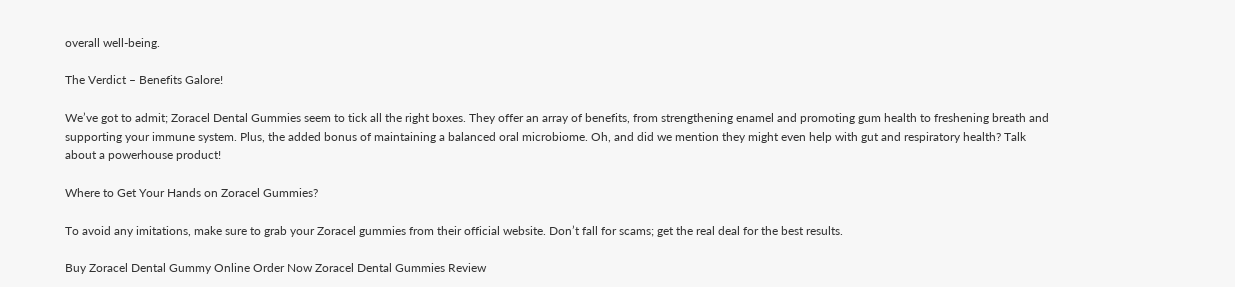overall well-being.

The Verdict – Benefits Galore!

We’ve got to admit; Zoracel Dental Gummies seem to tick all the right boxes. They offer an array of benefits, from strengthening enamel and promoting gum health to freshening breath and supporting your immune system. Plus, the added bonus of maintaining a balanced oral microbiome. Oh, and did we mention they might even help with gut and respiratory health? Talk about a powerhouse product!

Where to Get Your Hands on Zoracel Gummies?

To avoid any imitations, make sure to grab your Zoracel gummies from their official website. Don’t fall for scams; get the real deal for the best results.

Buy Zoracel Dental Gummy Online Order Now Zoracel Dental Gummies Review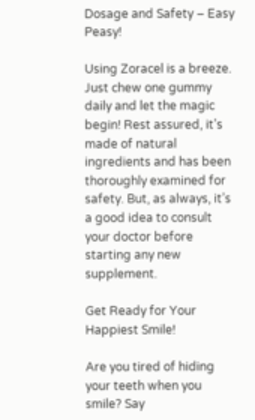Dosage and Safety – Easy Peasy!

Using Zoracel is a breeze. Just chew one gummy daily and let the magic begin! Rest assured, it’s made of natural ingredients and has been thoroughly examined for safety. But, as always, it’s a good idea to consult your doctor before starting any new supplement.

Get Ready for Your Happiest Smile!

Are you tired of hiding your teeth when you smile? Say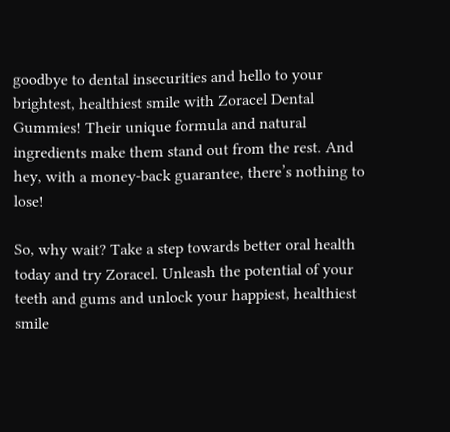goodbye to dental insecurities and hello to your brightest, healthiest smile with Zoracel Dental Gummies! Their unique formula and natural ingredients make them stand out from the rest. And hey, with a money-back guarantee, there’s nothing to lose!

So, why wait? Take a step towards better oral health today and try Zoracel. Unleash the potential of your teeth and gums and unlock your happiest, healthiest smile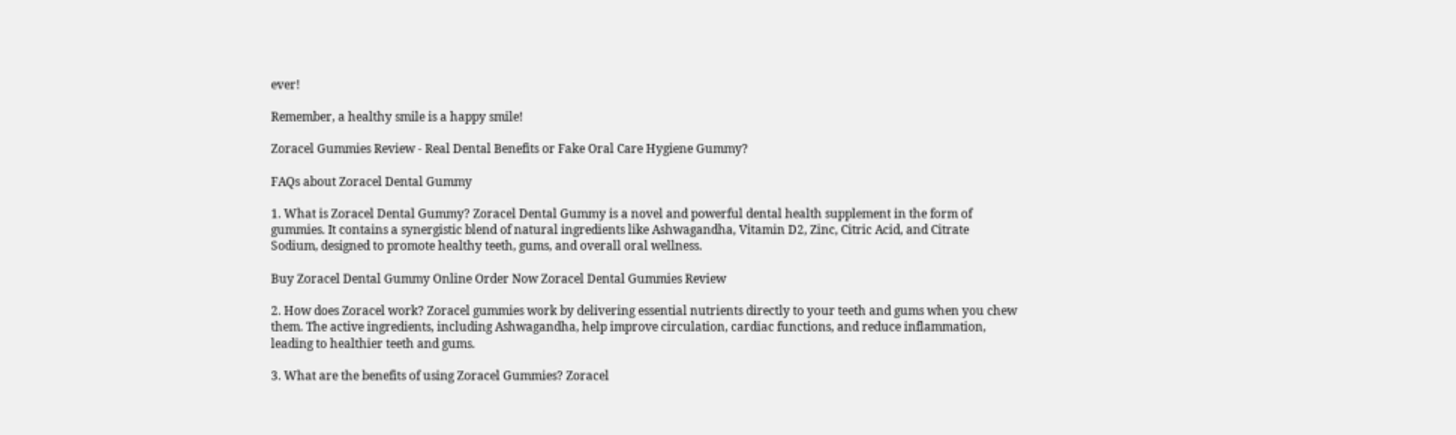ever!

Remember, a healthy smile is a happy smile!

Zoracel Gummies Review - Real Dental Benefits or Fake Oral Care Hygiene Gummy?

FAQs about Zoracel Dental Gummy

1. What is Zoracel Dental Gummy? Zoracel Dental Gummy is a novel and powerful dental health supplement in the form of gummies. It contains a synergistic blend of natural ingredients like Ashwagandha, Vitamin D2, Zinc, Citric Acid, and Citrate Sodium, designed to promote healthy teeth, gums, and overall oral wellness.

Buy Zoracel Dental Gummy Online Order Now Zoracel Dental Gummies Review

2. How does Zoracel work? Zoracel gummies work by delivering essential nutrients directly to your teeth and gums when you chew them. The active ingredients, including Ashwagandha, help improve circulation, cardiac functions, and reduce inflammation, leading to healthier teeth and gums.

3. What are the benefits of using Zoracel Gummies? Zoracel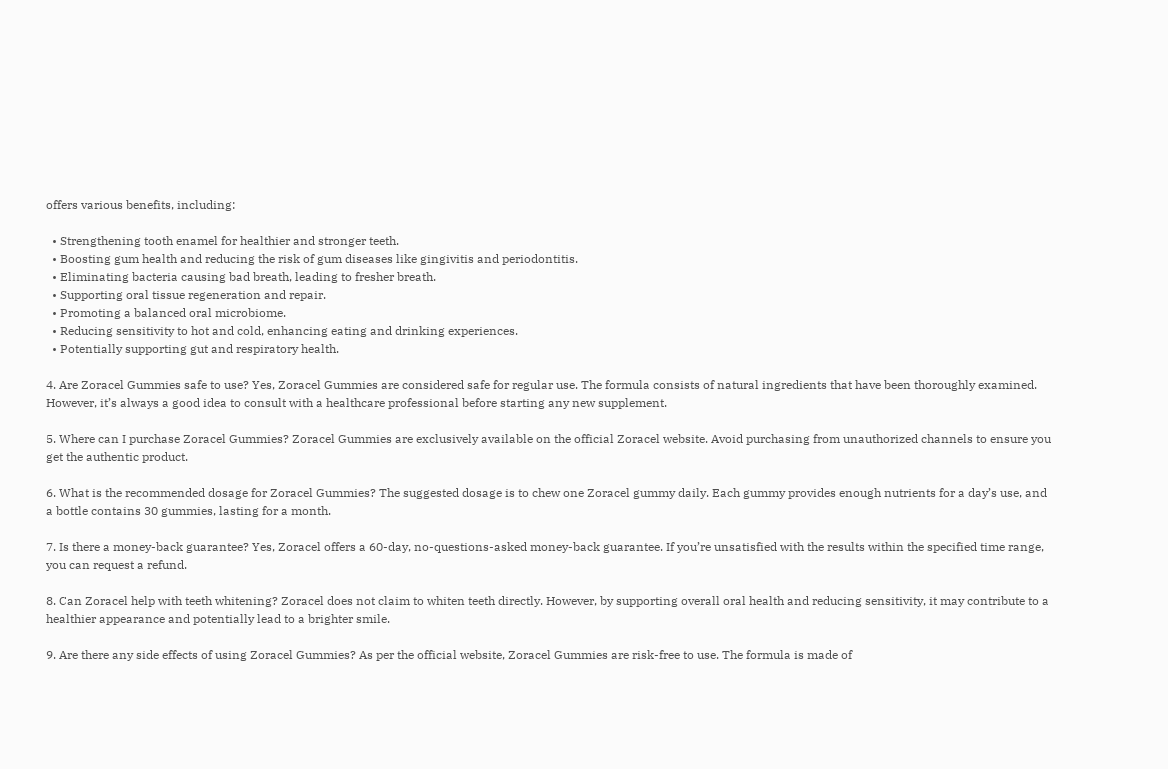offers various benefits, including:

  • Strengthening tooth enamel for healthier and stronger teeth.
  • Boosting gum health and reducing the risk of gum diseases like gingivitis and periodontitis.
  • Eliminating bacteria causing bad breath, leading to fresher breath.
  • Supporting oral tissue regeneration and repair.
  • Promoting a balanced oral microbiome.
  • Reducing sensitivity to hot and cold, enhancing eating and drinking experiences.
  • Potentially supporting gut and respiratory health.

4. Are Zoracel Gummies safe to use? Yes, Zoracel Gummies are considered safe for regular use. The formula consists of natural ingredients that have been thoroughly examined. However, it’s always a good idea to consult with a healthcare professional before starting any new supplement.

5. Where can I purchase Zoracel Gummies? Zoracel Gummies are exclusively available on the official Zoracel website. Avoid purchasing from unauthorized channels to ensure you get the authentic product.

6. What is the recommended dosage for Zoracel Gummies? The suggested dosage is to chew one Zoracel gummy daily. Each gummy provides enough nutrients for a day’s use, and a bottle contains 30 gummies, lasting for a month.

7. Is there a money-back guarantee? Yes, Zoracel offers a 60-day, no-questions-asked money-back guarantee. If you’re unsatisfied with the results within the specified time range, you can request a refund.

8. Can Zoracel help with teeth whitening? Zoracel does not claim to whiten teeth directly. However, by supporting overall oral health and reducing sensitivity, it may contribute to a healthier appearance and potentially lead to a brighter smile.

9. Are there any side effects of using Zoracel Gummies? As per the official website, Zoracel Gummies are risk-free to use. The formula is made of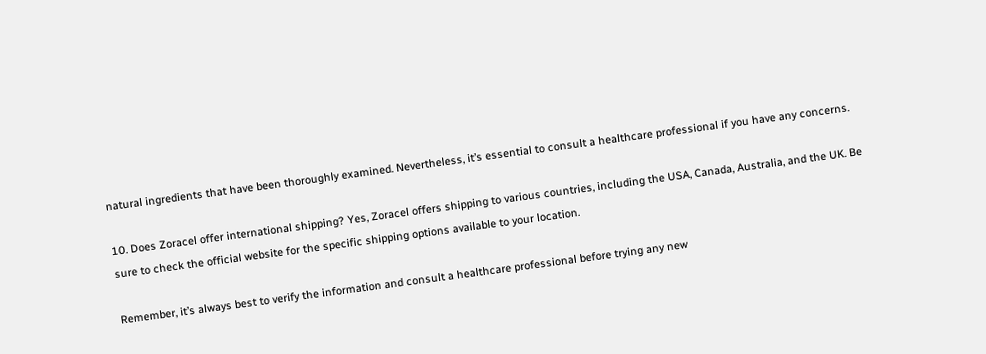natural ingredients that have been thoroughly examined. Nevertheless, it’s essential to consult a healthcare professional if you have any concerns.

10. Does Zoracel offer international shipping? Yes, Zoracel offers shipping to various countries, including the USA, Canada, Australia, and the UK. Be sure to check the official website for the specific shipping options available to your location.

Remember, it’s always best to verify the information and consult a healthcare professional before trying any new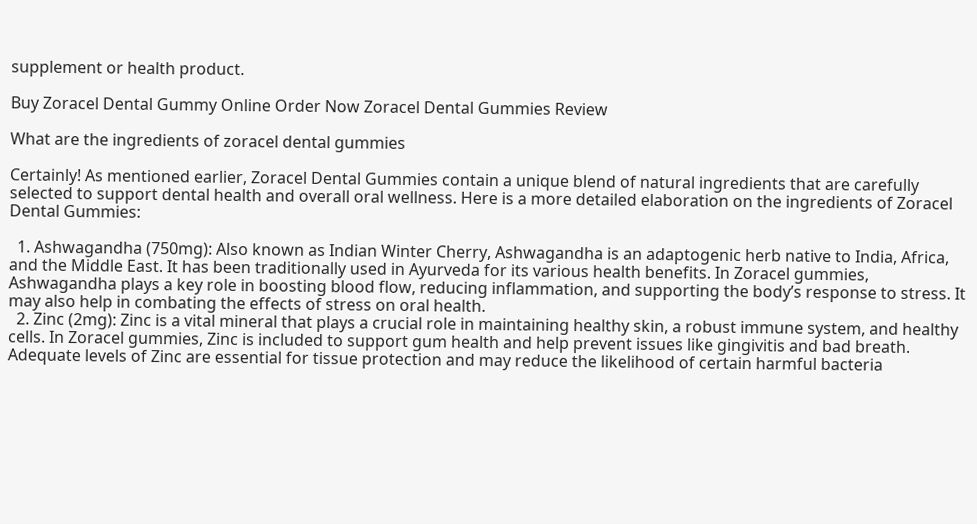supplement or health product.

Buy Zoracel Dental Gummy Online Order Now Zoracel Dental Gummies Review

What are the ingredients of zoracel dental gummies

Certainly! As mentioned earlier, Zoracel Dental Gummies contain a unique blend of natural ingredients that are carefully selected to support dental health and overall oral wellness. Here is a more detailed elaboration on the ingredients of Zoracel Dental Gummies:

  1. Ashwagandha (750mg): Also known as Indian Winter Cherry, Ashwagandha is an adaptogenic herb native to India, Africa, and the Middle East. It has been traditionally used in Ayurveda for its various health benefits. In Zoracel gummies, Ashwagandha plays a key role in boosting blood flow, reducing inflammation, and supporting the body’s response to stress. It may also help in combating the effects of stress on oral health.
  2. Zinc (2mg): Zinc is a vital mineral that plays a crucial role in maintaining healthy skin, a robust immune system, and healthy cells. In Zoracel gummies, Zinc is included to support gum health and help prevent issues like gingivitis and bad breath. Adequate levels of Zinc are essential for tissue protection and may reduce the likelihood of certain harmful bacteria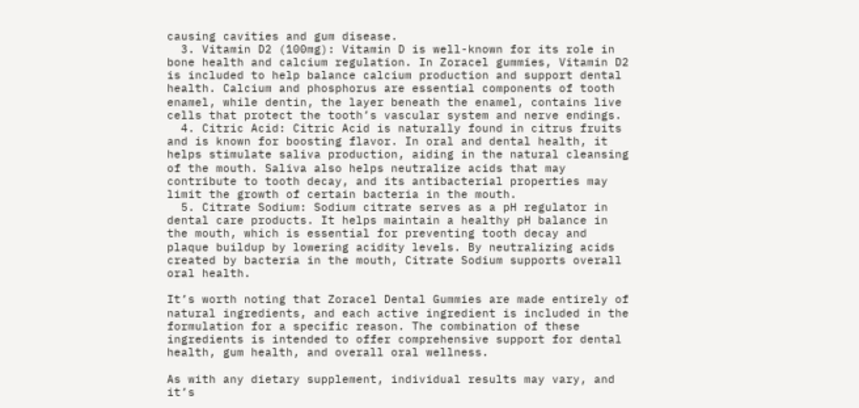causing cavities and gum disease.
  3. Vitamin D2 (100mg): Vitamin D is well-known for its role in bone health and calcium regulation. In Zoracel gummies, Vitamin D2 is included to help balance calcium production and support dental health. Calcium and phosphorus are essential components of tooth enamel, while dentin, the layer beneath the enamel, contains live cells that protect the tooth’s vascular system and nerve endings.
  4. Citric Acid: Citric Acid is naturally found in citrus fruits and is known for boosting flavor. In oral and dental health, it helps stimulate saliva production, aiding in the natural cleansing of the mouth. Saliva also helps neutralize acids that may contribute to tooth decay, and its antibacterial properties may limit the growth of certain bacteria in the mouth.
  5. Citrate Sodium: Sodium citrate serves as a pH regulator in dental care products. It helps maintain a healthy pH balance in the mouth, which is essential for preventing tooth decay and plaque buildup by lowering acidity levels. By neutralizing acids created by bacteria in the mouth, Citrate Sodium supports overall oral health.

It’s worth noting that Zoracel Dental Gummies are made entirely of natural ingredients, and each active ingredient is included in the formulation for a specific reason. The combination of these ingredients is intended to offer comprehensive support for dental health, gum health, and overall oral wellness.

As with any dietary supplement, individual results may vary, and it’s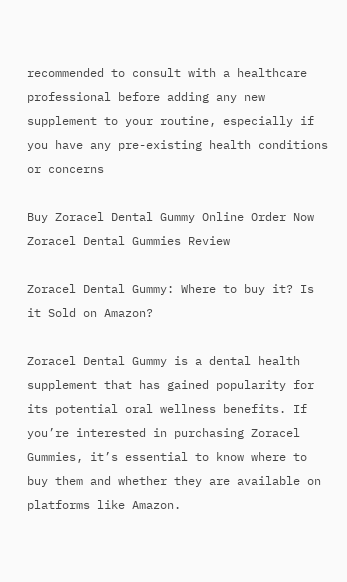recommended to consult with a healthcare professional before adding any new supplement to your routine, especially if you have any pre-existing health conditions or concerns

Buy Zoracel Dental Gummy Online Order Now Zoracel Dental Gummies Review

Zoracel Dental Gummy: Where to buy it? Is it Sold on Amazon?

Zoracel Dental Gummy is a dental health supplement that has gained popularity for its potential oral wellness benefits. If you’re interested in purchasing Zoracel Gummies, it’s essential to know where to buy them and whether they are available on platforms like Amazon.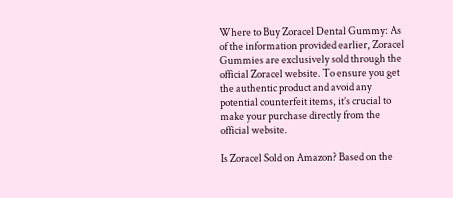Where to Buy Zoracel Dental Gummy: As of the information provided earlier, Zoracel Gummies are exclusively sold through the official Zoracel website. To ensure you get the authentic product and avoid any potential counterfeit items, it’s crucial to make your purchase directly from the official website.

Is Zoracel Sold on Amazon? Based on the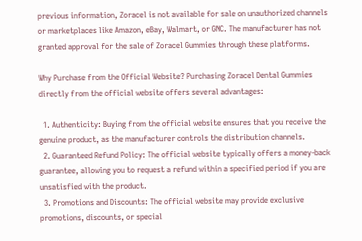previous information, Zoracel is not available for sale on unauthorized channels or marketplaces like Amazon, eBay, Walmart, or GNC. The manufacturer has not granted approval for the sale of Zoracel Gummies through these platforms.

Why Purchase from the Official Website? Purchasing Zoracel Dental Gummies directly from the official website offers several advantages:

  1. Authenticity: Buying from the official website ensures that you receive the genuine product, as the manufacturer controls the distribution channels.
  2. Guaranteed Refund Policy: The official website typically offers a money-back guarantee, allowing you to request a refund within a specified period if you are unsatisfied with the product.
  3. Promotions and Discounts: The official website may provide exclusive promotions, discounts, or special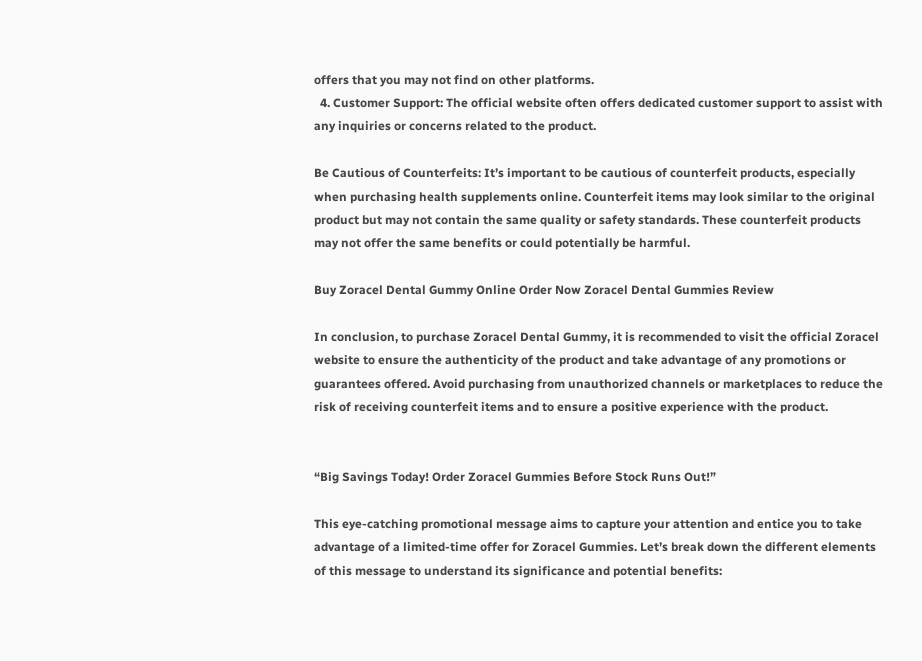offers that you may not find on other platforms.
  4. Customer Support: The official website often offers dedicated customer support to assist with any inquiries or concerns related to the product.

Be Cautious of Counterfeits: It’s important to be cautious of counterfeit products, especially when purchasing health supplements online. Counterfeit items may look similar to the original product but may not contain the same quality or safety standards. These counterfeit products may not offer the same benefits or could potentially be harmful.

Buy Zoracel Dental Gummy Online Order Now Zoracel Dental Gummies Review

In conclusion, to purchase Zoracel Dental Gummy, it is recommended to visit the official Zoracel website to ensure the authenticity of the product and take advantage of any promotions or guarantees offered. Avoid purchasing from unauthorized channels or marketplaces to reduce the risk of receiving counterfeit items and to ensure a positive experience with the product.


“Big Savings Today! Order Zoracel Gummies Before Stock Runs Out!”

This eye-catching promotional message aims to capture your attention and entice you to take advantage of a limited-time offer for Zoracel Gummies. Let’s break down the different elements of this message to understand its significance and potential benefits: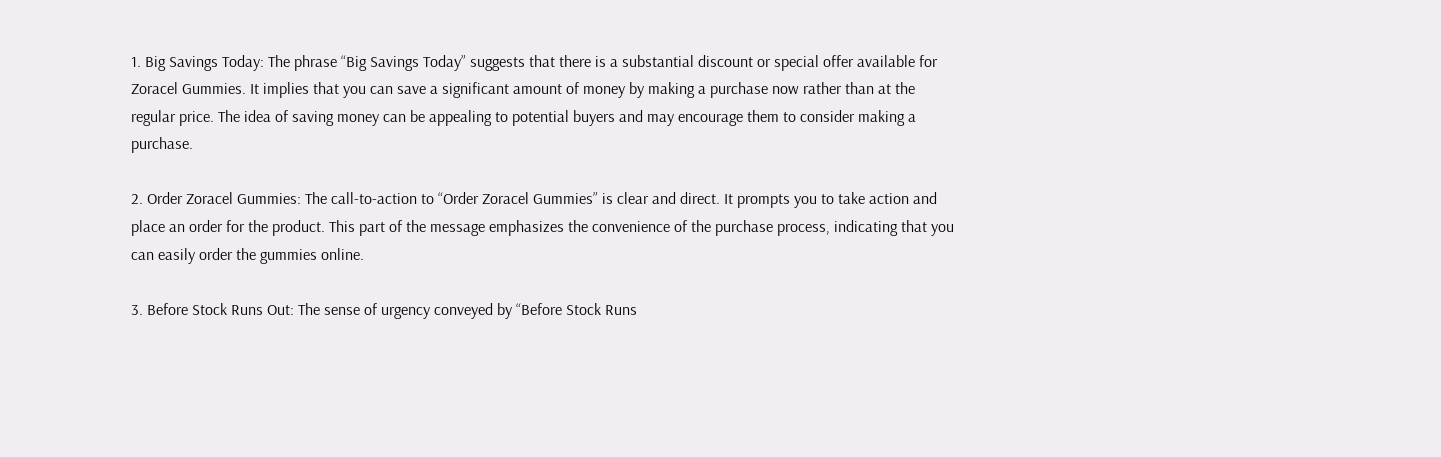1. Big Savings Today: The phrase “Big Savings Today” suggests that there is a substantial discount or special offer available for Zoracel Gummies. It implies that you can save a significant amount of money by making a purchase now rather than at the regular price. The idea of saving money can be appealing to potential buyers and may encourage them to consider making a purchase.

2. Order Zoracel Gummies: The call-to-action to “Order Zoracel Gummies” is clear and direct. It prompts you to take action and place an order for the product. This part of the message emphasizes the convenience of the purchase process, indicating that you can easily order the gummies online.

3. Before Stock Runs Out: The sense of urgency conveyed by “Before Stock Runs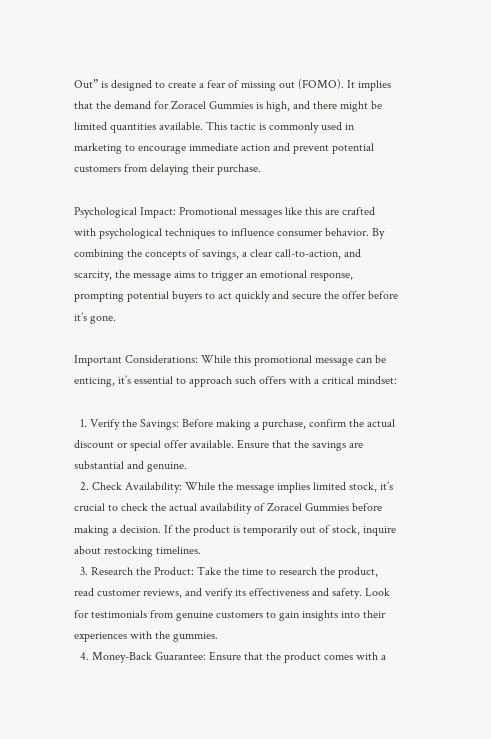Out” is designed to create a fear of missing out (FOMO). It implies that the demand for Zoracel Gummies is high, and there might be limited quantities available. This tactic is commonly used in marketing to encourage immediate action and prevent potential customers from delaying their purchase.

Psychological Impact: Promotional messages like this are crafted with psychological techniques to influence consumer behavior. By combining the concepts of savings, a clear call-to-action, and scarcity, the message aims to trigger an emotional response, prompting potential buyers to act quickly and secure the offer before it’s gone.

Important Considerations: While this promotional message can be enticing, it’s essential to approach such offers with a critical mindset:

  1. Verify the Savings: Before making a purchase, confirm the actual discount or special offer available. Ensure that the savings are substantial and genuine.
  2. Check Availability: While the message implies limited stock, it’s crucial to check the actual availability of Zoracel Gummies before making a decision. If the product is temporarily out of stock, inquire about restocking timelines.
  3. Research the Product: Take the time to research the product, read customer reviews, and verify its effectiveness and safety. Look for testimonials from genuine customers to gain insights into their experiences with the gummies.
  4. Money-Back Guarantee: Ensure that the product comes with a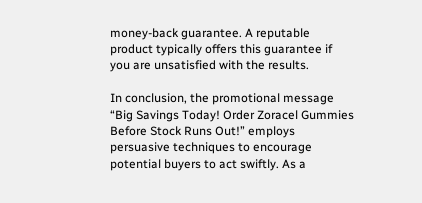money-back guarantee. A reputable product typically offers this guarantee if you are unsatisfied with the results.

In conclusion, the promotional message “Big Savings Today! Order Zoracel Gummies Before Stock Runs Out!” employs persuasive techniques to encourage potential buyers to act swiftly. As a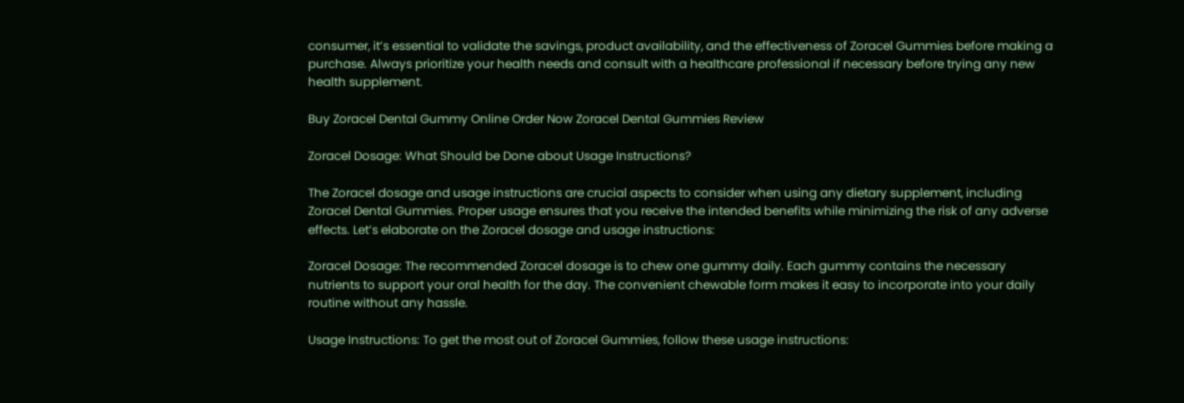consumer, it’s essential to validate the savings, product availability, and the effectiveness of Zoracel Gummies before making a purchase. Always prioritize your health needs and consult with a healthcare professional if necessary before trying any new health supplement.

Buy Zoracel Dental Gummy Online Order Now Zoracel Dental Gummies Review

Zoracel Dosage: What Should be Done about Usage Instructions?

The Zoracel dosage and usage instructions are crucial aspects to consider when using any dietary supplement, including Zoracel Dental Gummies. Proper usage ensures that you receive the intended benefits while minimizing the risk of any adverse effects. Let’s elaborate on the Zoracel dosage and usage instructions:

Zoracel Dosage: The recommended Zoracel dosage is to chew one gummy daily. Each gummy contains the necessary nutrients to support your oral health for the day. The convenient chewable form makes it easy to incorporate into your daily routine without any hassle.

Usage Instructions: To get the most out of Zoracel Gummies, follow these usage instructions: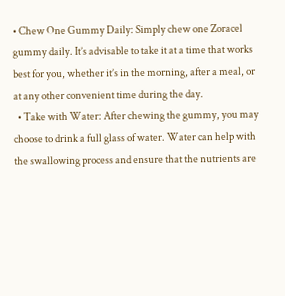• Chew One Gummy Daily: Simply chew one Zoracel gummy daily. It’s advisable to take it at a time that works best for you, whether it’s in the morning, after a meal, or at any other convenient time during the day.
  • Take with Water: After chewing the gummy, you may choose to drink a full glass of water. Water can help with the swallowing process and ensure that the nutrients are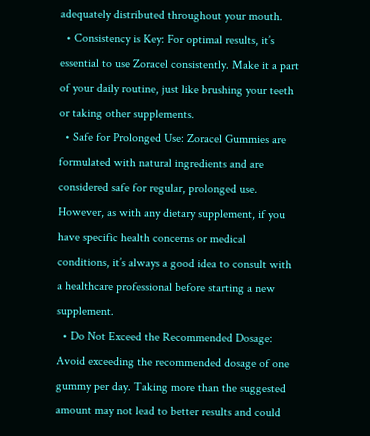adequately distributed throughout your mouth.
  • Consistency is Key: For optimal results, it’s essential to use Zoracel consistently. Make it a part of your daily routine, just like brushing your teeth or taking other supplements.
  • Safe for Prolonged Use: Zoracel Gummies are formulated with natural ingredients and are considered safe for regular, prolonged use. However, as with any dietary supplement, if you have specific health concerns or medical conditions, it’s always a good idea to consult with a healthcare professional before starting a new supplement.
  • Do Not Exceed the Recommended Dosage: Avoid exceeding the recommended dosage of one gummy per day. Taking more than the suggested amount may not lead to better results and could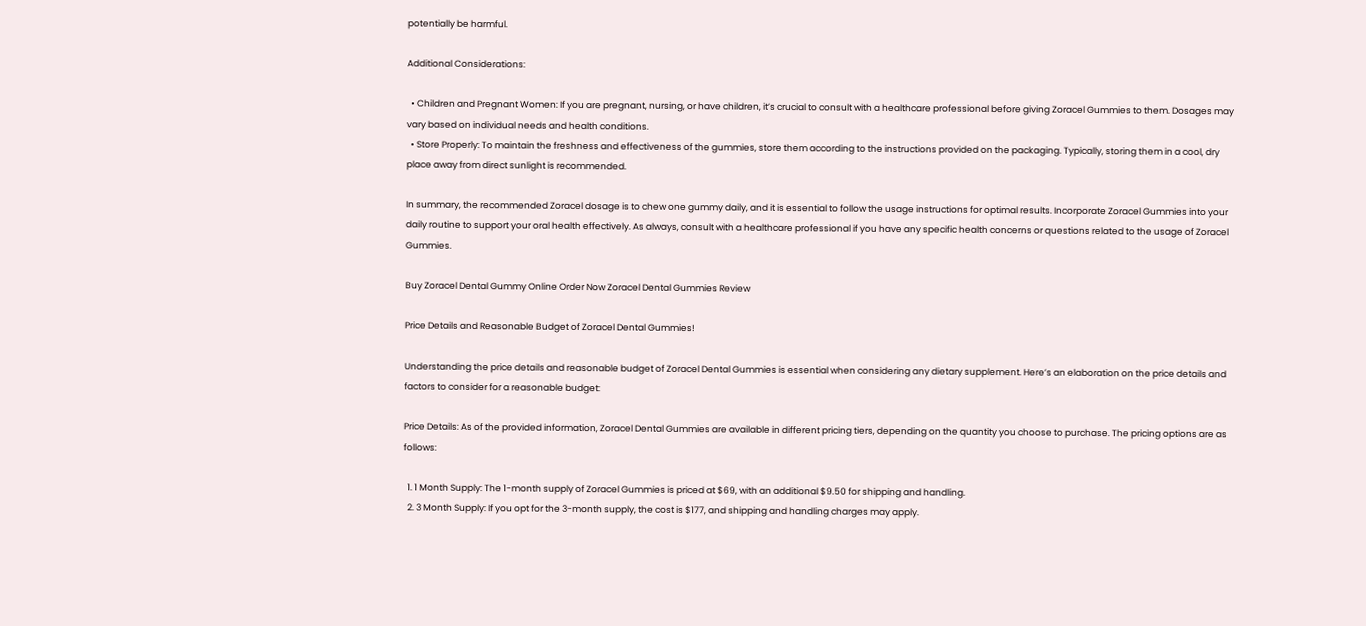potentially be harmful.

Additional Considerations:

  • Children and Pregnant Women: If you are pregnant, nursing, or have children, it’s crucial to consult with a healthcare professional before giving Zoracel Gummies to them. Dosages may vary based on individual needs and health conditions.
  • Store Properly: To maintain the freshness and effectiveness of the gummies, store them according to the instructions provided on the packaging. Typically, storing them in a cool, dry place away from direct sunlight is recommended.

In summary, the recommended Zoracel dosage is to chew one gummy daily, and it is essential to follow the usage instructions for optimal results. Incorporate Zoracel Gummies into your daily routine to support your oral health effectively. As always, consult with a healthcare professional if you have any specific health concerns or questions related to the usage of Zoracel Gummies.

Buy Zoracel Dental Gummy Online Order Now Zoracel Dental Gummies Review

Price Details and Reasonable Budget of Zoracel Dental Gummies!

Understanding the price details and reasonable budget of Zoracel Dental Gummies is essential when considering any dietary supplement. Here’s an elaboration on the price details and factors to consider for a reasonable budget:

Price Details: As of the provided information, Zoracel Dental Gummies are available in different pricing tiers, depending on the quantity you choose to purchase. The pricing options are as follows:

  1. 1 Month Supply: The 1-month supply of Zoracel Gummies is priced at $69, with an additional $9.50 for shipping and handling.
  2. 3 Month Supply: If you opt for the 3-month supply, the cost is $177, and shipping and handling charges may apply.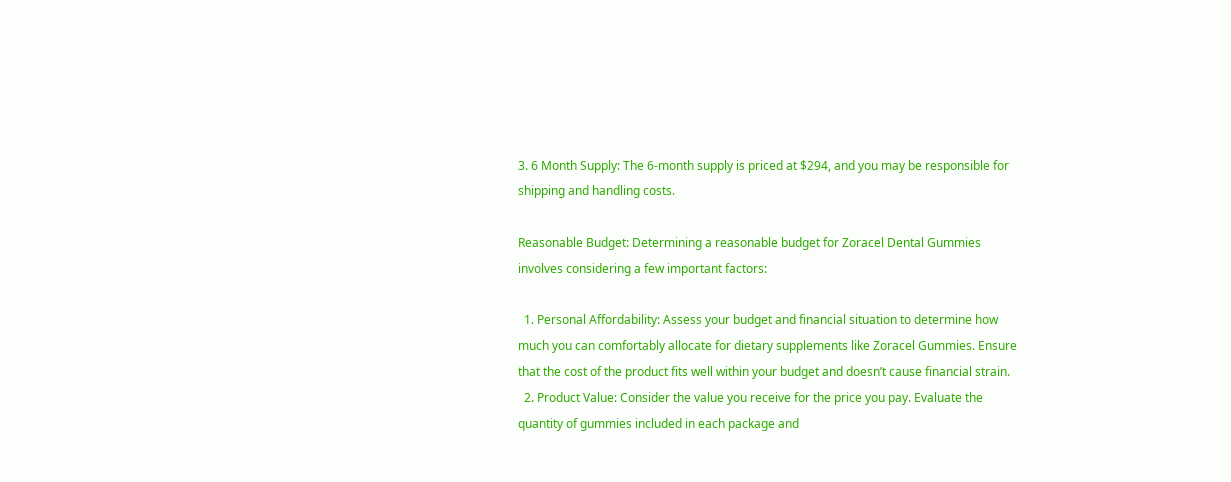3. 6 Month Supply: The 6-month supply is priced at $294, and you may be responsible for shipping and handling costs.

Reasonable Budget: Determining a reasonable budget for Zoracel Dental Gummies involves considering a few important factors:

  1. Personal Affordability: Assess your budget and financial situation to determine how much you can comfortably allocate for dietary supplements like Zoracel Gummies. Ensure that the cost of the product fits well within your budget and doesn’t cause financial strain.
  2. Product Value: Consider the value you receive for the price you pay. Evaluate the quantity of gummies included in each package and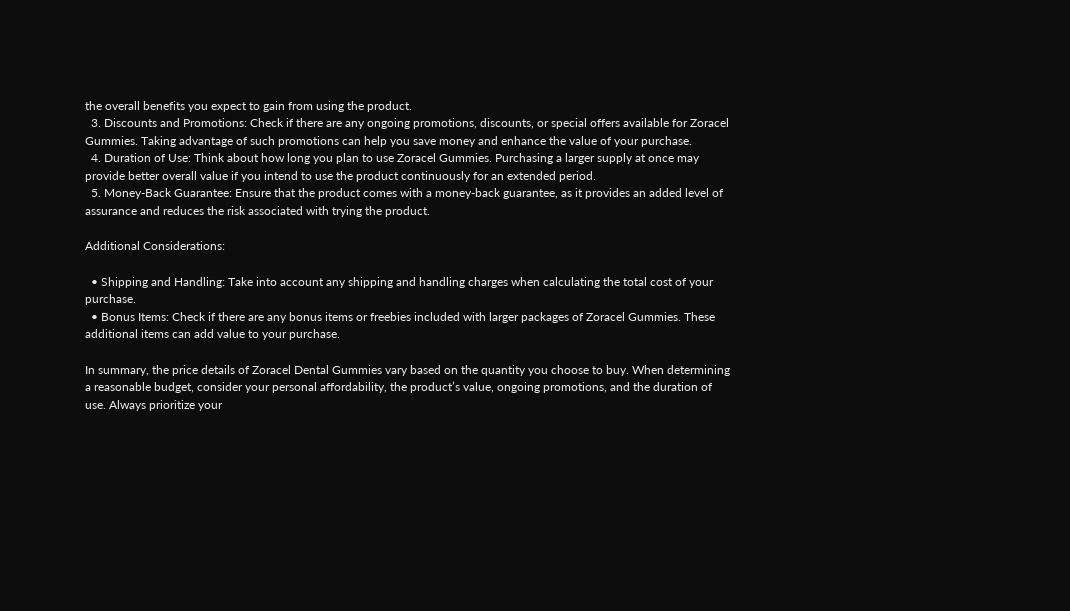the overall benefits you expect to gain from using the product.
  3. Discounts and Promotions: Check if there are any ongoing promotions, discounts, or special offers available for Zoracel Gummies. Taking advantage of such promotions can help you save money and enhance the value of your purchase.
  4. Duration of Use: Think about how long you plan to use Zoracel Gummies. Purchasing a larger supply at once may provide better overall value if you intend to use the product continuously for an extended period.
  5. Money-Back Guarantee: Ensure that the product comes with a money-back guarantee, as it provides an added level of assurance and reduces the risk associated with trying the product.

Additional Considerations:

  • Shipping and Handling: Take into account any shipping and handling charges when calculating the total cost of your purchase.
  • Bonus Items: Check if there are any bonus items or freebies included with larger packages of Zoracel Gummies. These additional items can add value to your purchase.

In summary, the price details of Zoracel Dental Gummies vary based on the quantity you choose to buy. When determining a reasonable budget, consider your personal affordability, the product’s value, ongoing promotions, and the duration of use. Always prioritize your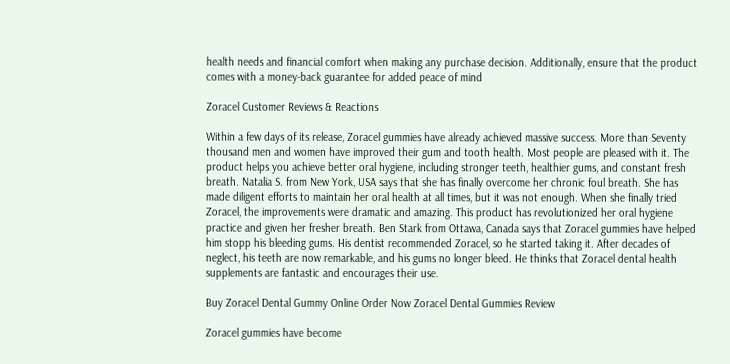health needs and financial comfort when making any purchase decision. Additionally, ensure that the product comes with a money-back guarantee for added peace of mind

Zoracel Customer Reviews & Reactions

Within a few days of its release, Zoracel gummies have already achieved massive success. More than Seventy thousand men and women have improved their gum and tooth health. Most people are pleased with it. The product helps you achieve better oral hygiene, including stronger teeth, healthier gums, and constant fresh breath. Natalia S. from New York, USA says that she has finally overcome her chronic foul breath. She has made diligent efforts to maintain her oral health at all times, but it was not enough. When she finally tried Zoracel, the improvements were dramatic and amazing. This product has revolutionized her oral hygiene practice and given her fresher breath. Ben Stark from Ottawa, Canada says that Zoracel gummies have helped him stopp his bleeding gums. His dentist recommended Zoracel, so he started taking it. After decades of neglect, his teeth are now remarkable, and his gums no longer bleed. He thinks that Zoracel dental health supplements are fantastic and encourages their use.

Buy Zoracel Dental Gummy Online Order Now Zoracel Dental Gummies Review

Zoracel gummies have become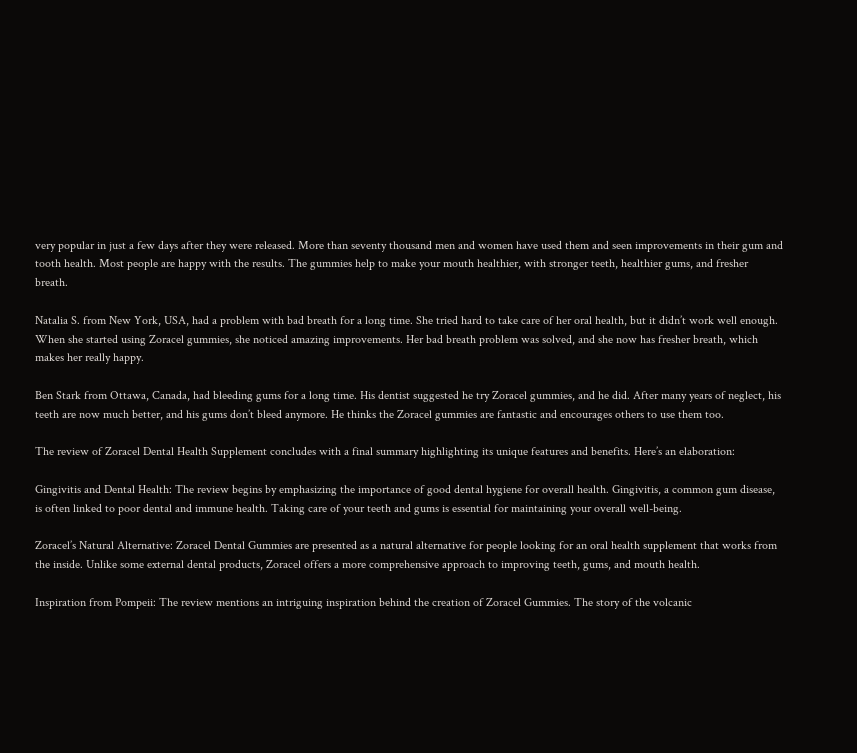very popular in just a few days after they were released. More than seventy thousand men and women have used them and seen improvements in their gum and tooth health. Most people are happy with the results. The gummies help to make your mouth healthier, with stronger teeth, healthier gums, and fresher breath.

Natalia S. from New York, USA, had a problem with bad breath for a long time. She tried hard to take care of her oral health, but it didn’t work well enough. When she started using Zoracel gummies, she noticed amazing improvements. Her bad breath problem was solved, and she now has fresher breath, which makes her really happy.

Ben Stark from Ottawa, Canada, had bleeding gums for a long time. His dentist suggested he try Zoracel gummies, and he did. After many years of neglect, his teeth are now much better, and his gums don’t bleed anymore. He thinks the Zoracel gummies are fantastic and encourages others to use them too.

The review of Zoracel Dental Health Supplement concludes with a final summary highlighting its unique features and benefits. Here’s an elaboration:

Gingivitis and Dental Health: The review begins by emphasizing the importance of good dental hygiene for overall health. Gingivitis, a common gum disease, is often linked to poor dental and immune health. Taking care of your teeth and gums is essential for maintaining your overall well-being.

Zoracel’s Natural Alternative: Zoracel Dental Gummies are presented as a natural alternative for people looking for an oral health supplement that works from the inside. Unlike some external dental products, Zoracel offers a more comprehensive approach to improving teeth, gums, and mouth health.

Inspiration from Pompeii: The review mentions an intriguing inspiration behind the creation of Zoracel Gummies. The story of the volcanic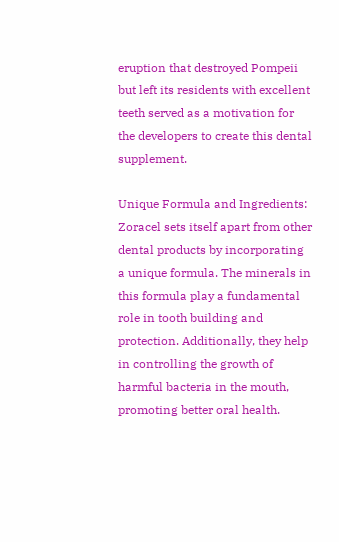eruption that destroyed Pompeii but left its residents with excellent teeth served as a motivation for the developers to create this dental supplement.

Unique Formula and Ingredients: Zoracel sets itself apart from other dental products by incorporating a unique formula. The minerals in this formula play a fundamental role in tooth building and protection. Additionally, they help in controlling the growth of harmful bacteria in the mouth, promoting better oral health.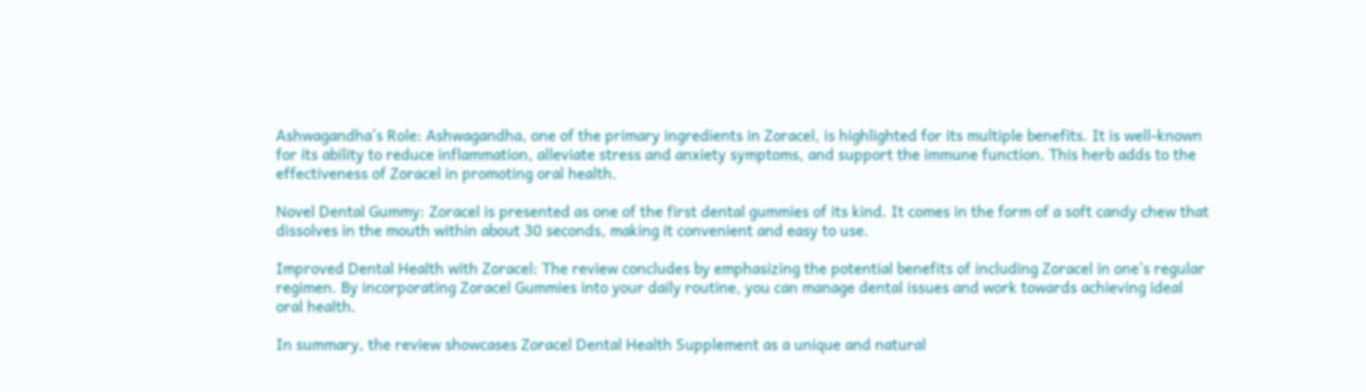Ashwagandha’s Role: Ashwagandha, one of the primary ingredients in Zoracel, is highlighted for its multiple benefits. It is well-known for its ability to reduce inflammation, alleviate stress and anxiety symptoms, and support the immune function. This herb adds to the effectiveness of Zoracel in promoting oral health.

Novel Dental Gummy: Zoracel is presented as one of the first dental gummies of its kind. It comes in the form of a soft candy chew that dissolves in the mouth within about 30 seconds, making it convenient and easy to use.

Improved Dental Health with Zoracel: The review concludes by emphasizing the potential benefits of including Zoracel in one’s regular regimen. By incorporating Zoracel Gummies into your daily routine, you can manage dental issues and work towards achieving ideal oral health.

In summary, the review showcases Zoracel Dental Health Supplement as a unique and natural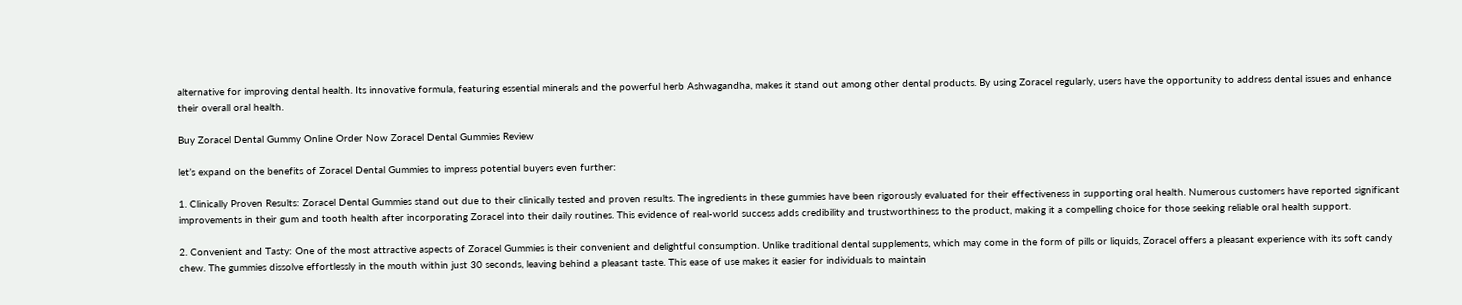alternative for improving dental health. Its innovative formula, featuring essential minerals and the powerful herb Ashwagandha, makes it stand out among other dental products. By using Zoracel regularly, users have the opportunity to address dental issues and enhance their overall oral health.

Buy Zoracel Dental Gummy Online Order Now Zoracel Dental Gummies Review

let’s expand on the benefits of Zoracel Dental Gummies to impress potential buyers even further:

1. Clinically Proven Results: Zoracel Dental Gummies stand out due to their clinically tested and proven results. The ingredients in these gummies have been rigorously evaluated for their effectiveness in supporting oral health. Numerous customers have reported significant improvements in their gum and tooth health after incorporating Zoracel into their daily routines. This evidence of real-world success adds credibility and trustworthiness to the product, making it a compelling choice for those seeking reliable oral health support.

2. Convenient and Tasty: One of the most attractive aspects of Zoracel Gummies is their convenient and delightful consumption. Unlike traditional dental supplements, which may come in the form of pills or liquids, Zoracel offers a pleasant experience with its soft candy chew. The gummies dissolve effortlessly in the mouth within just 30 seconds, leaving behind a pleasant taste. This ease of use makes it easier for individuals to maintain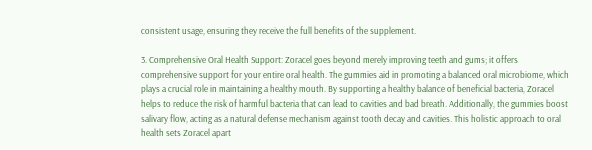consistent usage, ensuring they receive the full benefits of the supplement.

3. Comprehensive Oral Health Support: Zoracel goes beyond merely improving teeth and gums; it offers comprehensive support for your entire oral health. The gummies aid in promoting a balanced oral microbiome, which plays a crucial role in maintaining a healthy mouth. By supporting a healthy balance of beneficial bacteria, Zoracel helps to reduce the risk of harmful bacteria that can lead to cavities and bad breath. Additionally, the gummies boost salivary flow, acting as a natural defense mechanism against tooth decay and cavities. This holistic approach to oral health sets Zoracel apart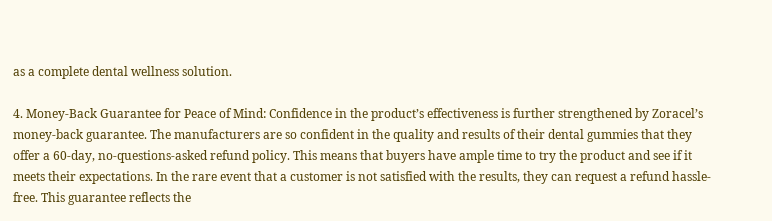as a complete dental wellness solution.

4. Money-Back Guarantee for Peace of Mind: Confidence in the product’s effectiveness is further strengthened by Zoracel’s money-back guarantee. The manufacturers are so confident in the quality and results of their dental gummies that they offer a 60-day, no-questions-asked refund policy. This means that buyers have ample time to try the product and see if it meets their expectations. In the rare event that a customer is not satisfied with the results, they can request a refund hassle-free. This guarantee reflects the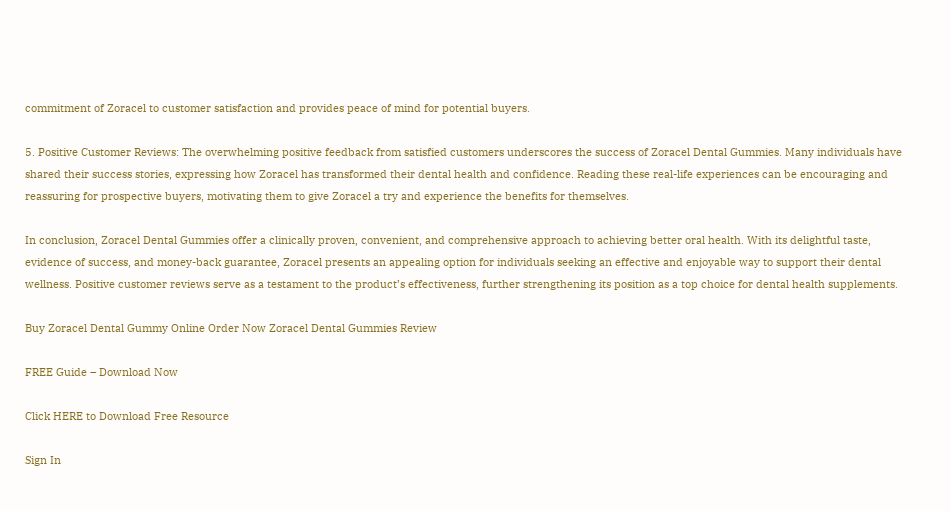commitment of Zoracel to customer satisfaction and provides peace of mind for potential buyers.

5. Positive Customer Reviews: The overwhelming positive feedback from satisfied customers underscores the success of Zoracel Dental Gummies. Many individuals have shared their success stories, expressing how Zoracel has transformed their dental health and confidence. Reading these real-life experiences can be encouraging and reassuring for prospective buyers, motivating them to give Zoracel a try and experience the benefits for themselves.

In conclusion, Zoracel Dental Gummies offer a clinically proven, convenient, and comprehensive approach to achieving better oral health. With its delightful taste, evidence of success, and money-back guarantee, Zoracel presents an appealing option for individuals seeking an effective and enjoyable way to support their dental wellness. Positive customer reviews serve as a testament to the product’s effectiveness, further strengthening its position as a top choice for dental health supplements.

Buy Zoracel Dental Gummy Online Order Now Zoracel Dental Gummies Review

FREE Guide – Download Now

Click HERE to Download Free Resource

Sign In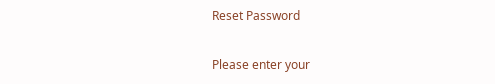Reset Password

Please enter your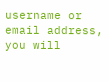username or email address, you will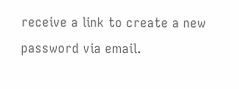receive a link to create a new password via email.